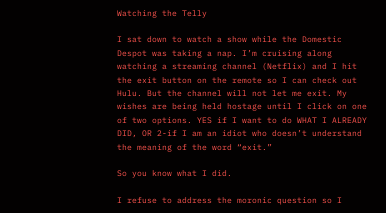Watching the Telly

I sat down to watch a show while the Domestic Despot was taking a nap. I’m cruising along watching a streaming channel (Netflix) and I hit the exit button on the remote so I can check out Hulu. But the channel will not let me exit. My wishes are being held hostage until I click on one of two options. YES if I want to do WHAT I ALREADY DID, OR 2-if I am an idiot who doesn’t understand the meaning of the word “exit.”

So you know what I did.

I refuse to address the moronic question so I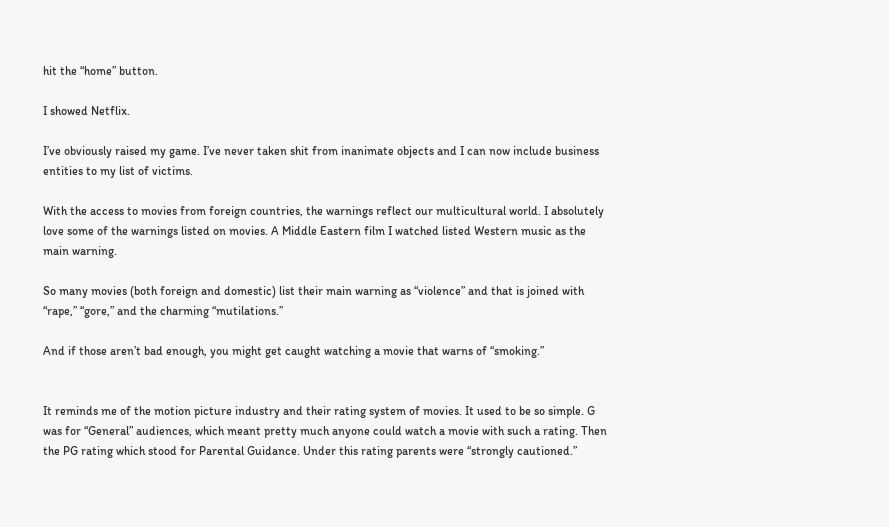hit the “home” button.

I showed Netflix.

I’ve obviously raised my game. I’ve never taken shit from inanimate objects and I can now include business entities to my list of victims.

With the access to movies from foreign countries, the warnings reflect our multicultural world. I absolutely love some of the warnings listed on movies. A Middle Eastern film I watched listed Western music as the main warning.

So many movies (both foreign and domestic) list their main warning as “violence” and that is joined with “rape,” “gore,” and the charming “mutilations.”

And if those aren’t bad enough, you might get caught watching a movie that warns of “smoking.”


It reminds me of the motion picture industry and their rating system of movies. It used to be so simple. G was for “General” audiences, which meant pretty much anyone could watch a movie with such a rating. Then the PG rating which stood for Parental Guidance. Under this rating parents were “strongly cautioned.”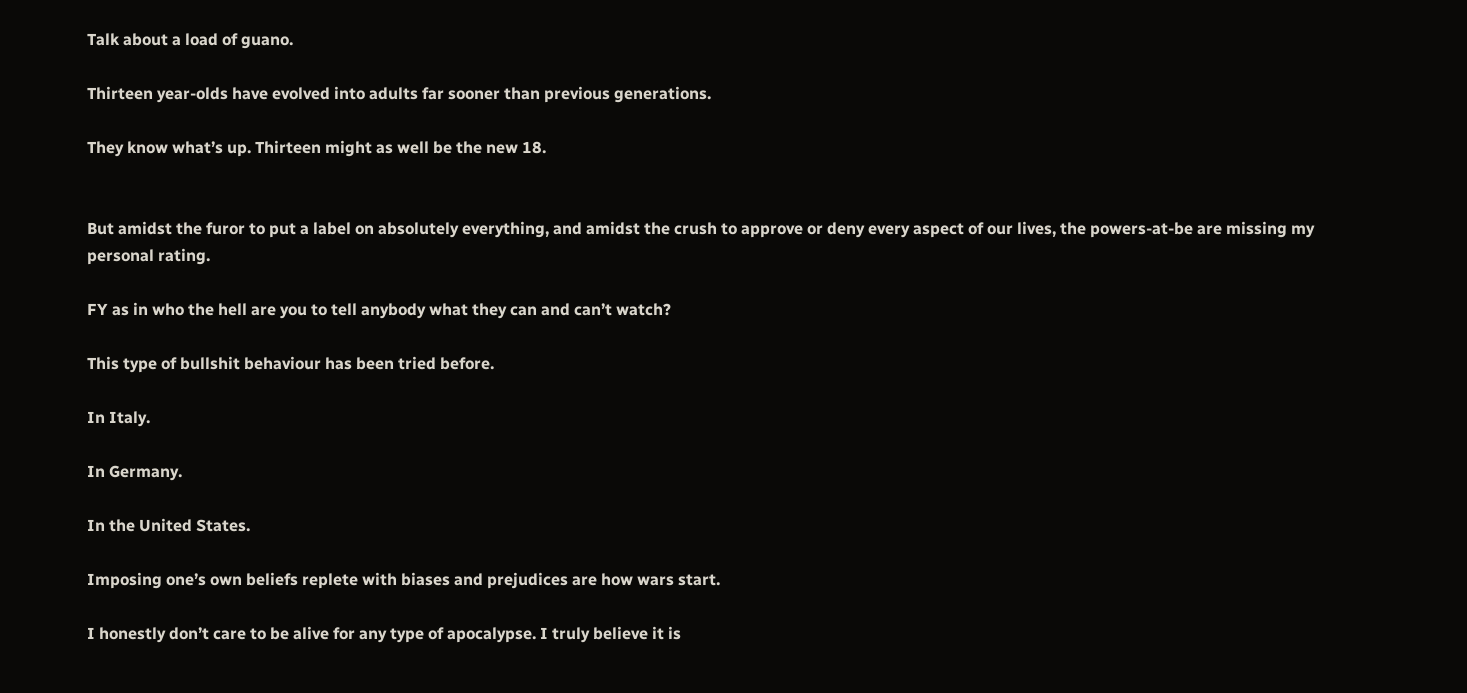Talk about a load of guano.

Thirteen year-olds have evolved into adults far sooner than previous generations.

They know what’s up. Thirteen might as well be the new 18.


But amidst the furor to put a label on absolutely everything, and amidst the crush to approve or deny every aspect of our lives, the powers-at-be are missing my personal rating.

FY as in who the hell are you to tell anybody what they can and can’t watch?

This type of bullshit behaviour has been tried before.

In Italy.

In Germany.

In the United States.

Imposing one’s own beliefs replete with biases and prejudices are how wars start.

I honestly don’t care to be alive for any type of apocalypse. I truly believe it is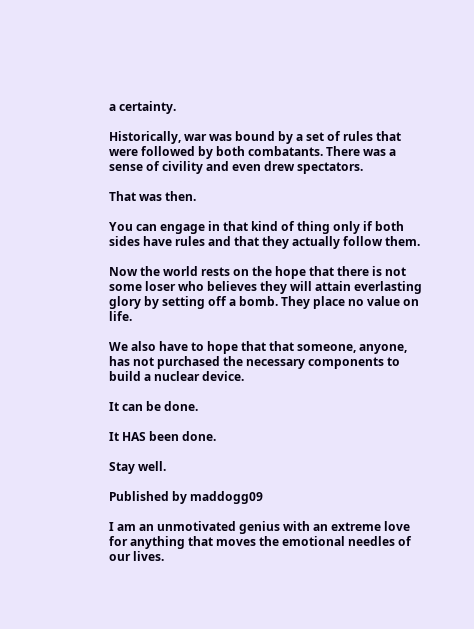a certainty.

Historically, war was bound by a set of rules that were followed by both combatants. There was a sense of civility and even drew spectators.

That was then.

You can engage in that kind of thing only if both sides have rules and that they actually follow them.

Now the world rests on the hope that there is not some loser who believes they will attain everlasting glory by setting off a bomb. They place no value on life.

We also have to hope that that someone, anyone, has not purchased the necessary components to build a nuclear device.

It can be done.

It HAS been done.

Stay well.

Published by maddogg09

I am an unmotivated genius with an extreme love for anything that moves the emotional needles of our lives.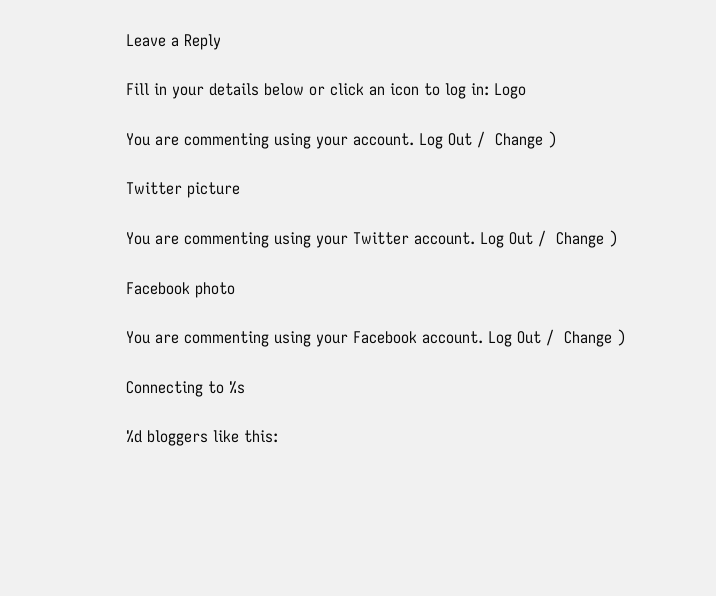Leave a Reply

Fill in your details below or click an icon to log in: Logo

You are commenting using your account. Log Out /  Change )

Twitter picture

You are commenting using your Twitter account. Log Out /  Change )

Facebook photo

You are commenting using your Facebook account. Log Out /  Change )

Connecting to %s

%d bloggers like this: